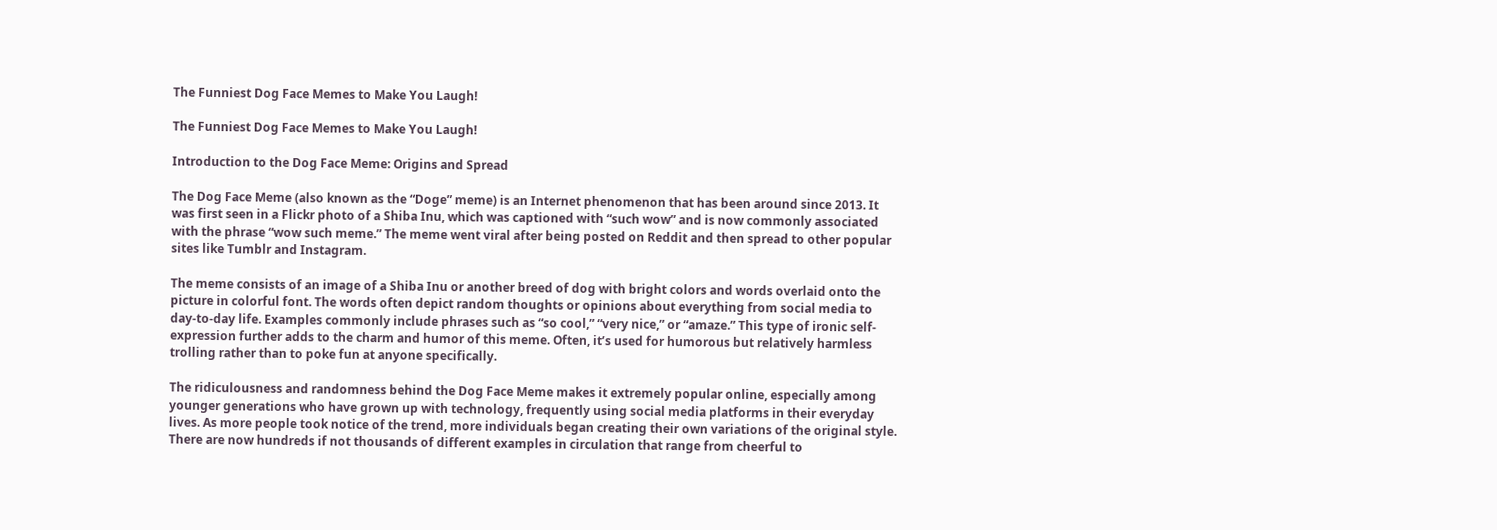The Funniest Dog Face Memes to Make You Laugh!

The Funniest Dog Face Memes to Make You Laugh!

Introduction to the Dog Face Meme: Origins and Spread

The Dog Face Meme (also known as the “Doge” meme) is an Internet phenomenon that has been around since 2013. It was first seen in a Flickr photo of a Shiba Inu, which was captioned with “such wow” and is now commonly associated with the phrase “wow such meme.” The meme went viral after being posted on Reddit and then spread to other popular sites like Tumblr and Instagram.

The meme consists of an image of a Shiba Inu or another breed of dog with bright colors and words overlaid onto the picture in colorful font. The words often depict random thoughts or opinions about everything from social media to day-to-day life. Examples commonly include phrases such as “so cool,” “very nice,” or “amaze.” This type of ironic self-expression further adds to the charm and humor of this meme. Often, it’s used for humorous but relatively harmless trolling rather than to poke fun at anyone specifically.

The ridiculousness and randomness behind the Dog Face Meme makes it extremely popular online, especially among younger generations who have grown up with technology, frequently using social media platforms in their everyday lives. As more people took notice of the trend, more individuals began creating their own variations of the original style. There are now hundreds if not thousands of different examples in circulation that range from cheerful to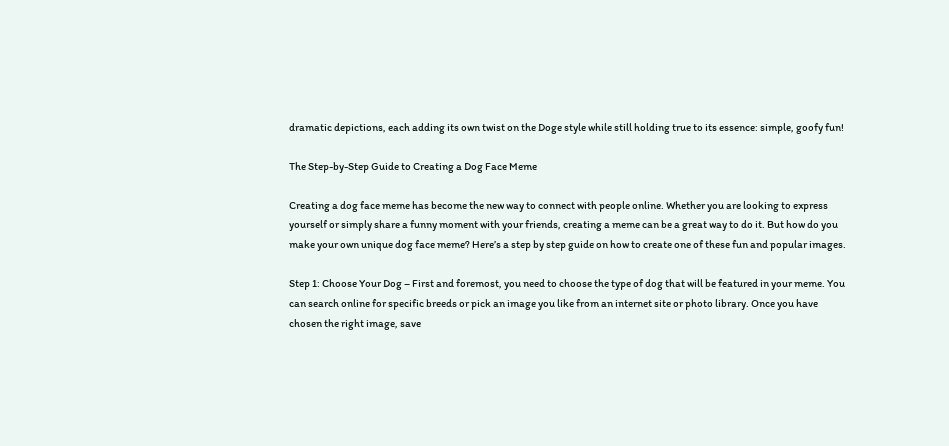dramatic depictions, each adding its own twist on the Doge style while still holding true to its essence: simple, goofy fun!

The Step-by-Step Guide to Creating a Dog Face Meme

Creating a dog face meme has become the new way to connect with people online. Whether you are looking to express yourself or simply share a funny moment with your friends, creating a meme can be a great way to do it. But how do you make your own unique dog face meme? Here’s a step by step guide on how to create one of these fun and popular images.

Step 1: Choose Your Dog – First and foremost, you need to choose the type of dog that will be featured in your meme. You can search online for specific breeds or pick an image you like from an internet site or photo library. Once you have chosen the right image, save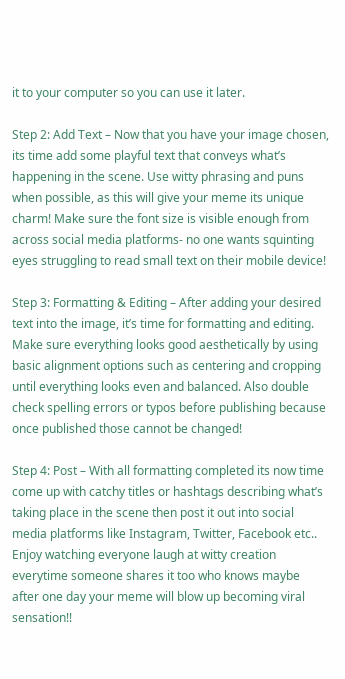it to your computer so you can use it later.

Step 2: Add Text – Now that you have your image chosen, its time add some playful text that conveys what’s happening in the scene. Use witty phrasing and puns when possible, as this will give your meme its unique charm! Make sure the font size is visible enough from across social media platforms- no one wants squinting eyes struggling to read small text on their mobile device!

Step 3: Formatting & Editing – After adding your desired text into the image, it’s time for formatting and editing. Make sure everything looks good aesthetically by using basic alignment options such as centering and cropping until everything looks even and balanced. Also double check spelling errors or typos before publishing because once published those cannot be changed!

Step 4: Post – With all formatting completed its now time come up with catchy titles or hashtags describing what’s taking place in the scene then post it out into social media platforms like Instagram, Twitter, Facebook etc.. Enjoy watching everyone laugh at witty creation everytime someone shares it too who knows maybe after one day your meme will blow up becoming viral sensation!!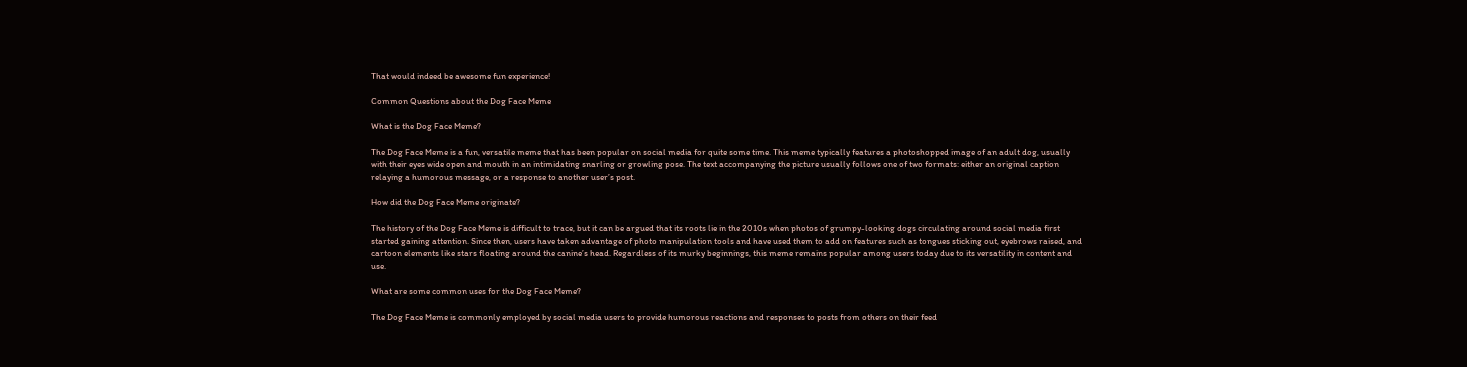That would indeed be awesome fun experience!

Common Questions about the Dog Face Meme

What is the Dog Face Meme?

The Dog Face Meme is a fun, versatile meme that has been popular on social media for quite some time. This meme typically features a photoshopped image of an adult dog, usually with their eyes wide open and mouth in an intimidating snarling or growling pose. The text accompanying the picture usually follows one of two formats: either an original caption relaying a humorous message, or a response to another user’s post.

How did the Dog Face Meme originate?

The history of the Dog Face Meme is difficult to trace, but it can be argued that its roots lie in the 2010s when photos of grumpy-looking dogs circulating around social media first started gaining attention. Since then, users have taken advantage of photo manipulation tools and have used them to add on features such as tongues sticking out, eyebrows raised, and cartoon elements like stars floating around the canine’s head. Regardless of its murky beginnings, this meme remains popular among users today due to its versatility in content and use.

What are some common uses for the Dog Face Meme?

The Dog Face Meme is commonly employed by social media users to provide humorous reactions and responses to posts from others on their feed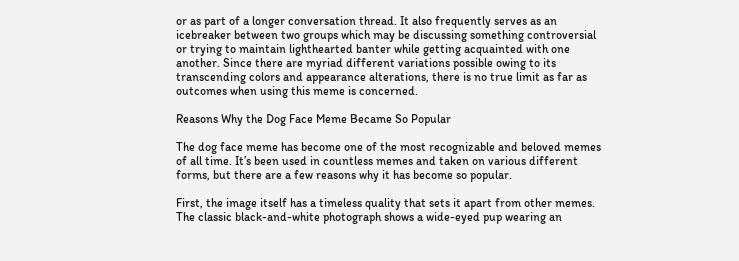or as part of a longer conversation thread. It also frequently serves as an icebreaker between two groups which may be discussing something controversial or trying to maintain lighthearted banter while getting acquainted with one another. Since there are myriad different variations possible owing to its transcending colors and appearance alterations, there is no true limit as far as outcomes when using this meme is concerned.

Reasons Why the Dog Face Meme Became So Popular

The dog face meme has become one of the most recognizable and beloved memes of all time. It’s been used in countless memes and taken on various different forms, but there are a few reasons why it has become so popular.

First, the image itself has a timeless quality that sets it apart from other memes. The classic black-and-white photograph shows a wide-eyed pup wearing an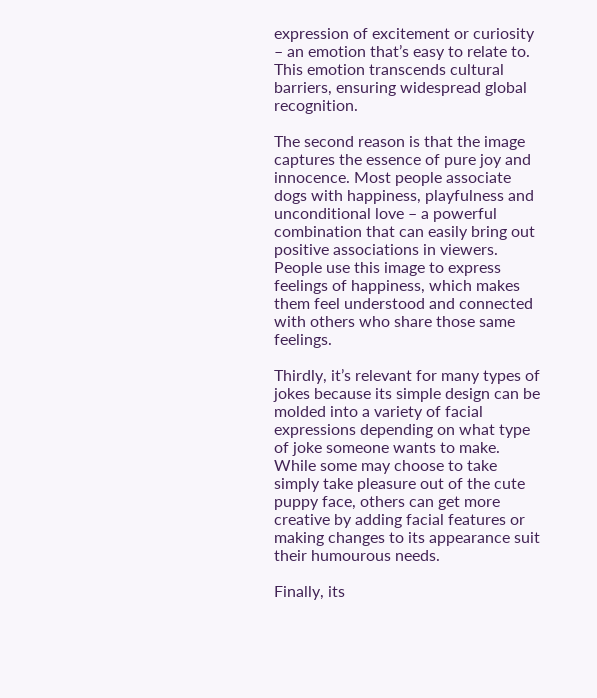expression of excitement or curiosity – an emotion that’s easy to relate to. This emotion transcends cultural barriers, ensuring widespread global recognition.

The second reason is that the image captures the essence of pure joy and innocence. Most people associate dogs with happiness, playfulness and unconditional love – a powerful combination that can easily bring out positive associations in viewers. People use this image to express feelings of happiness, which makes them feel understood and connected with others who share those same feelings.

Thirdly, it’s relevant for many types of jokes because its simple design can be molded into a variety of facial expressions depending on what type of joke someone wants to make. While some may choose to take simply take pleasure out of the cute puppy face, others can get more creative by adding facial features or making changes to its appearance suit their humourous needs.

Finally, its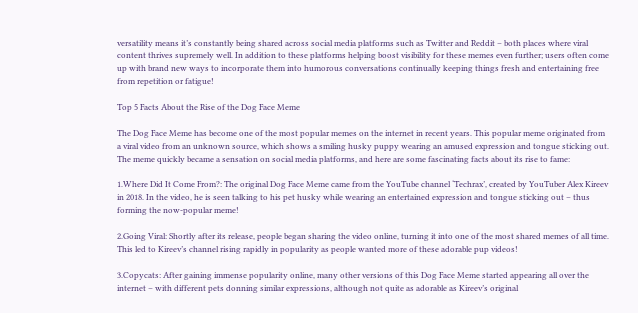versatility means it’s constantly being shared across social media platforms such as Twitter and Reddit – both places where viral content thrives supremely well. In addition to these platforms helping boost visibility for these memes even further; users often come up with brand new ways to incorporate them into humorous conversations continually keeping things fresh and entertaining free from repetition or fatigue!

Top 5 Facts About the Rise of the Dog Face Meme

The Dog Face Meme has become one of the most popular memes on the internet in recent years. This popular meme originated from a viral video from an unknown source, which shows a smiling husky puppy wearing an amused expression and tongue sticking out. The meme quickly became a sensation on social media platforms, and here are some fascinating facts about its rise to fame:

1.Where Did It Come From?: The original Dog Face Meme came from the YouTube channel ‘Techrax’, created by YouTuber Alex Kireev in 2018. In the video, he is seen talking to his pet husky while wearing an entertained expression and tongue sticking out – thus forming the now-popular meme!

2.Going Viral: Shortly after its release, people began sharing the video online, turning it into one of the most shared memes of all time. This led to Kireev’s channel rising rapidly in popularity as people wanted more of these adorable pup videos!

3.Copycats: After gaining immense popularity online, many other versions of this Dog Face Meme started appearing all over the internet – with different pets donning similar expressions, although not quite as adorable as Kireev’s original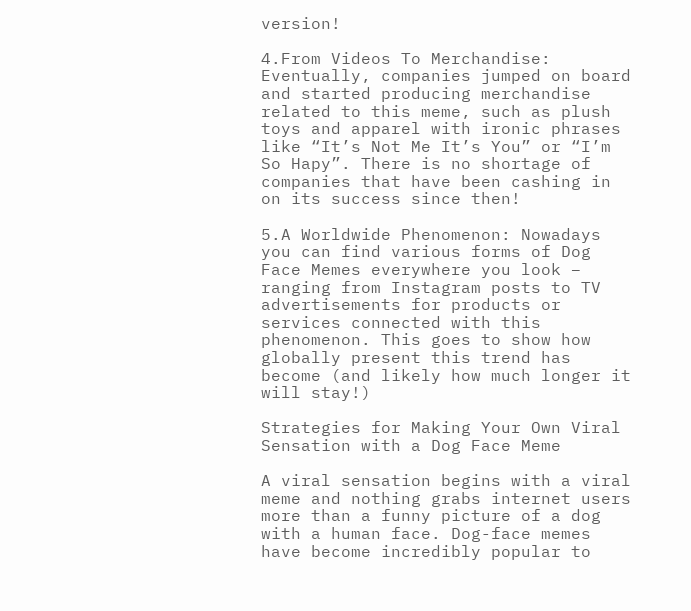version!

4.From Videos To Merchandise: Eventually, companies jumped on board and started producing merchandise related to this meme, such as plush toys and apparel with ironic phrases like “It’s Not Me It’s You” or “I’m So Hapy”. There is no shortage of companies that have been cashing in on its success since then!

5.A Worldwide Phenomenon: Nowadays you can find various forms of Dog Face Memes everywhere you look – ranging from Instagram posts to TV advertisements for products or services connected with this phenomenon. This goes to show how globally present this trend has become (and likely how much longer it will stay!)

Strategies for Making Your Own Viral Sensation with a Dog Face Meme

A viral sensation begins with a viral meme and nothing grabs internet users more than a funny picture of a dog with a human face. Dog-face memes have become incredibly popular to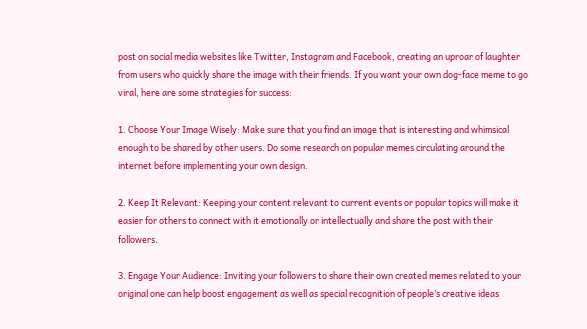post on social media websites like Twitter, Instagram and Facebook, creating an uproar of laughter from users who quickly share the image with their friends. If you want your own dog-face meme to go viral, here are some strategies for success:

1. Choose Your Image Wisely: Make sure that you find an image that is interesting and whimsical enough to be shared by other users. Do some research on popular memes circulating around the internet before implementing your own design.

2. Keep It Relevant: Keeping your content relevant to current events or popular topics will make it easier for others to connect with it emotionally or intellectually and share the post with their followers.

3. Engage Your Audience: Inviting your followers to share their own created memes related to your original one can help boost engagement as well as special recognition of people’s creative ideas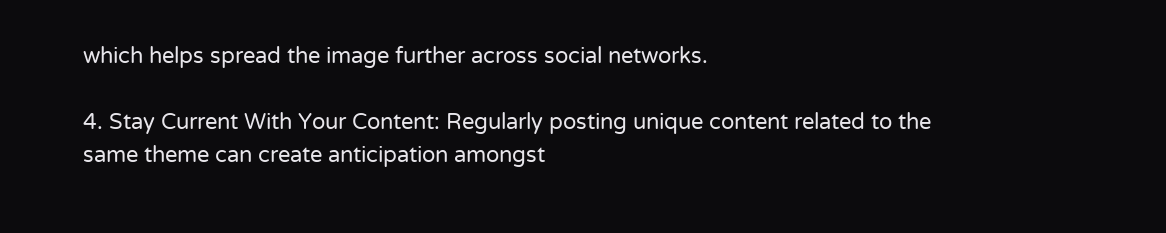which helps spread the image further across social networks.

4. Stay Current With Your Content: Regularly posting unique content related to the same theme can create anticipation amongst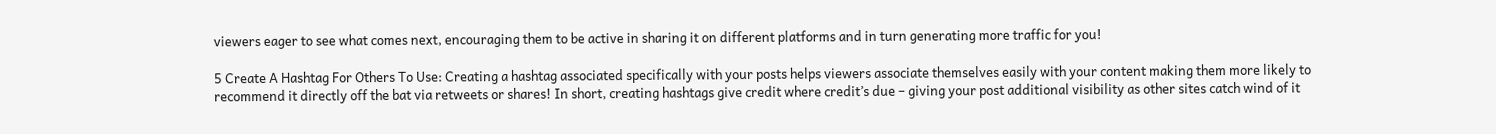viewers eager to see what comes next, encouraging them to be active in sharing it on different platforms and in turn generating more traffic for you!

5 Create A Hashtag For Others To Use: Creating a hashtag associated specifically with your posts helps viewers associate themselves easily with your content making them more likely to recommend it directly off the bat via retweets or shares! In short, creating hashtags give credit where credit’s due – giving your post additional visibility as other sites catch wind of it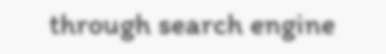through search engine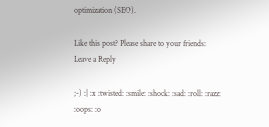optimization (SEO).

Like this post? Please share to your friends:
Leave a Reply

;-) :| :x :twisted: :smile: :shock: :sad: :roll: :razz: :oops: :o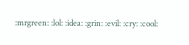:mrgreen: :lol: :idea: :grin: :evil: :cry: :cool: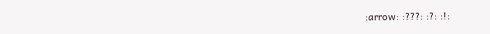:arrow: :???: :?: :!: